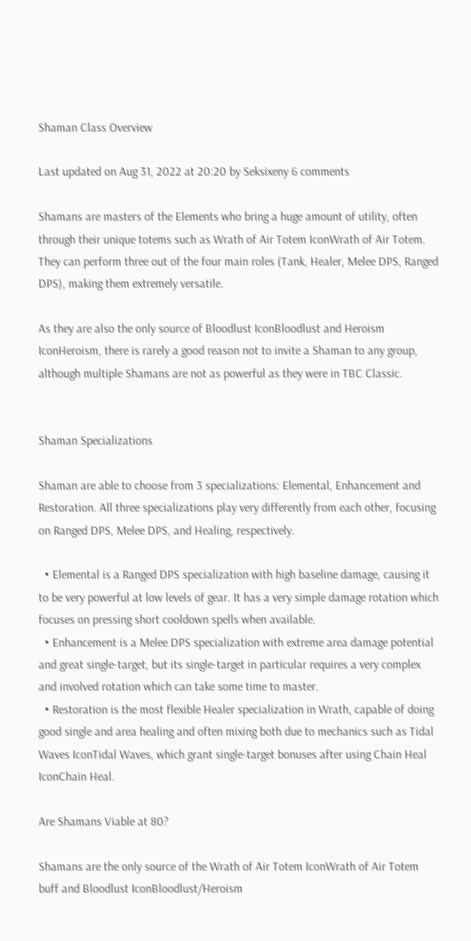Shaman Class Overview

Last updated on Aug 31, 2022 at 20:20 by Seksixeny 6 comments

Shamans are masters of the Elements who bring a huge amount of utility, often through their unique totems such as Wrath of Air Totem IconWrath of Air Totem. They can perform three out of the four main roles (Tank, Healer, Melee DPS, Ranged DPS), making them extremely versatile.

As they are also the only source of Bloodlust IconBloodlust and Heroism IconHeroism, there is rarely a good reason not to invite a Shaman to any group, although multiple Shamans are not as powerful as they were in TBC Classic.


Shaman Specializations

Shaman are able to choose from 3 specializations: Elemental, Enhancement and Restoration. All three specializations play very differently from each other, focusing on Ranged DPS, Melee DPS, and Healing, respectively.

  • Elemental is a Ranged DPS specialization with high baseline damage, causing it to be very powerful at low levels of gear. It has a very simple damage rotation which focuses on pressing short cooldown spells when available.
  • Enhancement is a Melee DPS specialization with extreme area damage potential and great single-target, but its single-target in particular requires a very complex and involved rotation which can take some time to master.
  • Restoration is the most flexible Healer specialization in Wrath, capable of doing good single and area healing and often mixing both due to mechanics such as Tidal Waves IconTidal Waves, which grant single-target bonuses after using Chain Heal IconChain Heal.

Are Shamans Viable at 80?

Shamans are the only source of the Wrath of Air Totem IconWrath of Air Totem buff and Bloodlust IconBloodlust/Heroism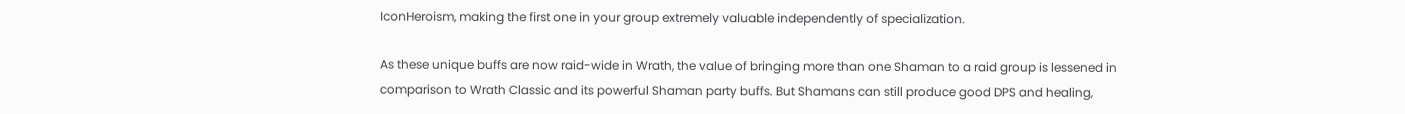IconHeroism, making the first one in your group extremely valuable independently of specialization.

As these unique buffs are now raid-wide in Wrath, the value of bringing more than one Shaman to a raid group is lessened in comparison to Wrath Classic and its powerful Shaman party buffs. But Shamans can still produce good DPS and healing,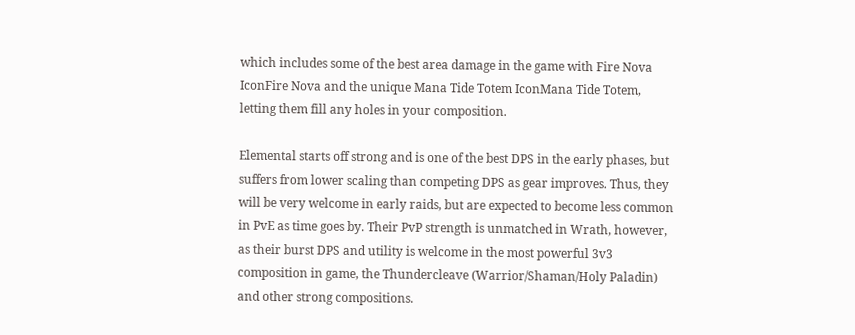which includes some of the best area damage in the game with Fire Nova IconFire Nova and the unique Mana Tide Totem IconMana Tide Totem, letting them fill any holes in your composition.

Elemental starts off strong and is one of the best DPS in the early phases, but suffers from lower scaling than competing DPS as gear improves. Thus, they will be very welcome in early raids, but are expected to become less common in PvE as time goes by. Their PvP strength is unmatched in Wrath, however, as their burst DPS and utility is welcome in the most powerful 3v3 composition in game, the Thundercleave (Warrior/Shaman/Holy Paladin) and other strong compositions.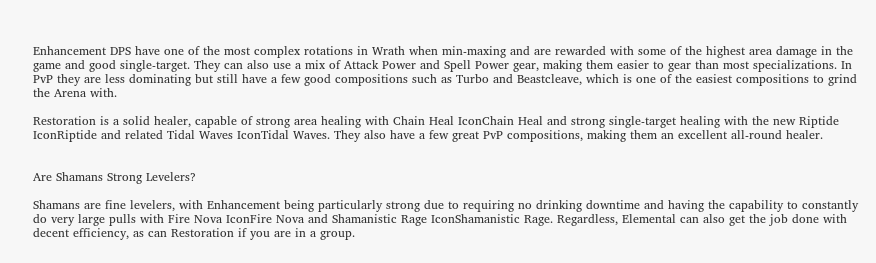Enhancement DPS have one of the most complex rotations in Wrath when min-maxing and are rewarded with some of the highest area damage in the game and good single-target. They can also use a mix of Attack Power and Spell Power gear, making them easier to gear than most specializations. In PvP they are less dominating but still have a few good compositions such as Turbo and Beastcleave, which is one of the easiest compositions to grind the Arena with.

Restoration is a solid healer, capable of strong area healing with Chain Heal IconChain Heal and strong single-target healing with the new Riptide IconRiptide and related Tidal Waves IconTidal Waves. They also have a few great PvP compositions, making them an excellent all-round healer.


Are Shamans Strong Levelers?

Shamans are fine levelers, with Enhancement being particularly strong due to requiring no drinking downtime and having the capability to constantly do very large pulls with Fire Nova IconFire Nova and Shamanistic Rage IconShamanistic Rage. Regardless, Elemental can also get the job done with decent efficiency, as can Restoration if you are in a group.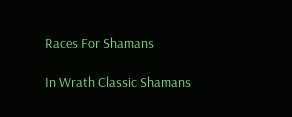Races For Shamans

In Wrath Classic Shamans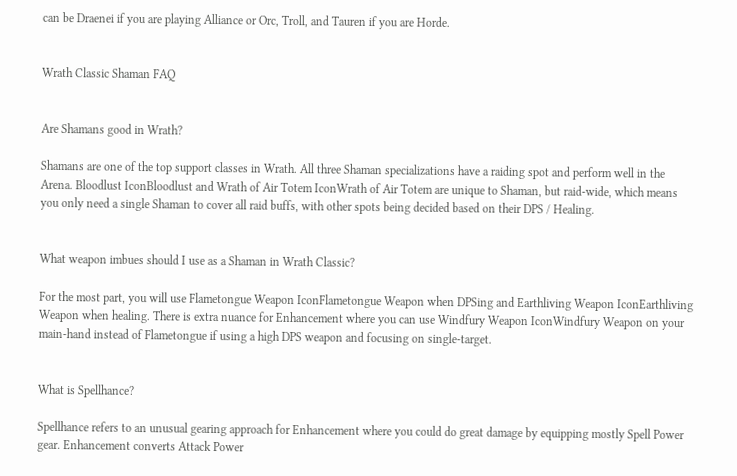can be Draenei if you are playing Alliance or Orc, Troll, and Tauren if you are Horde.


Wrath Classic Shaman FAQ


Are Shamans good in Wrath?

Shamans are one of the top support classes in Wrath. All three Shaman specializations have a raiding spot and perform well in the Arena. Bloodlust IconBloodlust and Wrath of Air Totem IconWrath of Air Totem are unique to Shaman, but raid-wide, which means you only need a single Shaman to cover all raid buffs, with other spots being decided based on their DPS / Healing.


What weapon imbues should I use as a Shaman in Wrath Classic?

For the most part, you will use Flametongue Weapon IconFlametongue Weapon when DPSing and Earthliving Weapon IconEarthliving Weapon when healing. There is extra nuance for Enhancement where you can use Windfury Weapon IconWindfury Weapon on your main-hand instead of Flametongue if using a high DPS weapon and focusing on single-target.


What is Spellhance?

Spellhance refers to an unusual gearing approach for Enhancement where you could do great damage by equipping mostly Spell Power gear. Enhancement converts Attack Power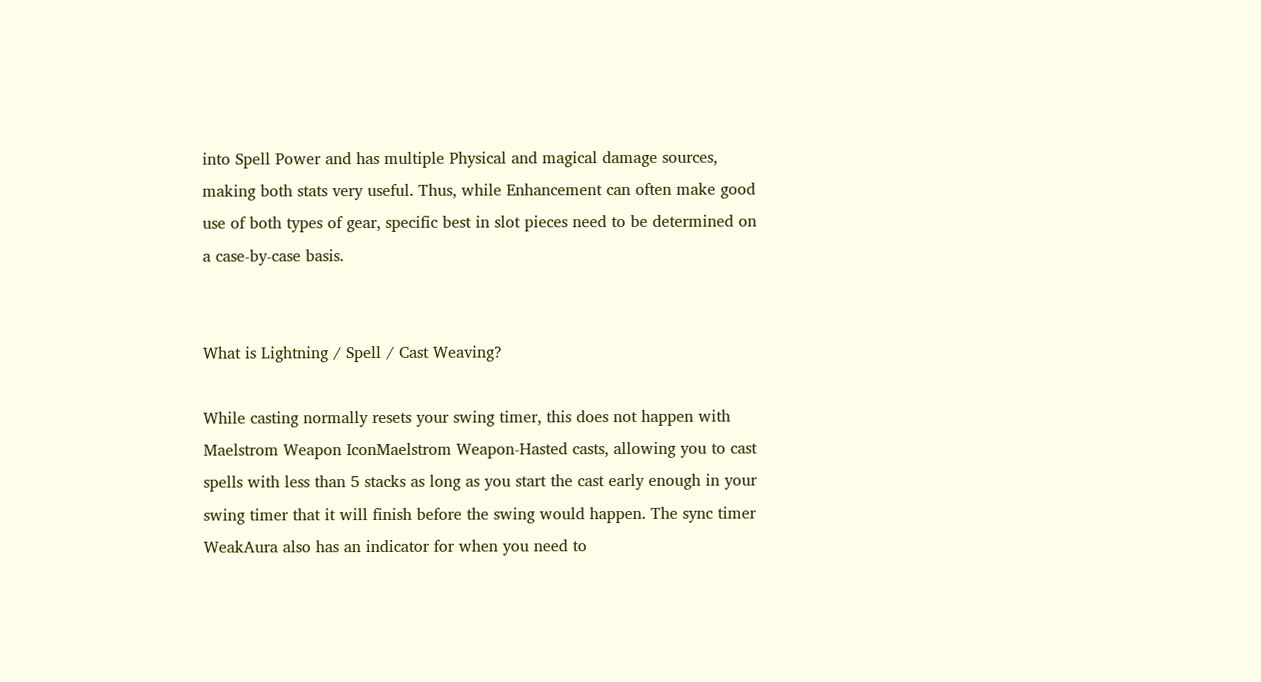into Spell Power and has multiple Physical and magical damage sources, making both stats very useful. Thus, while Enhancement can often make good use of both types of gear, specific best in slot pieces need to be determined on a case-by-case basis.


What is Lightning / Spell / Cast Weaving?

While casting normally resets your swing timer, this does not happen with Maelstrom Weapon IconMaelstrom Weapon-Hasted casts, allowing you to cast spells with less than 5 stacks as long as you start the cast early enough in your swing timer that it will finish before the swing would happen. The sync timer WeakAura also has an indicator for when you need to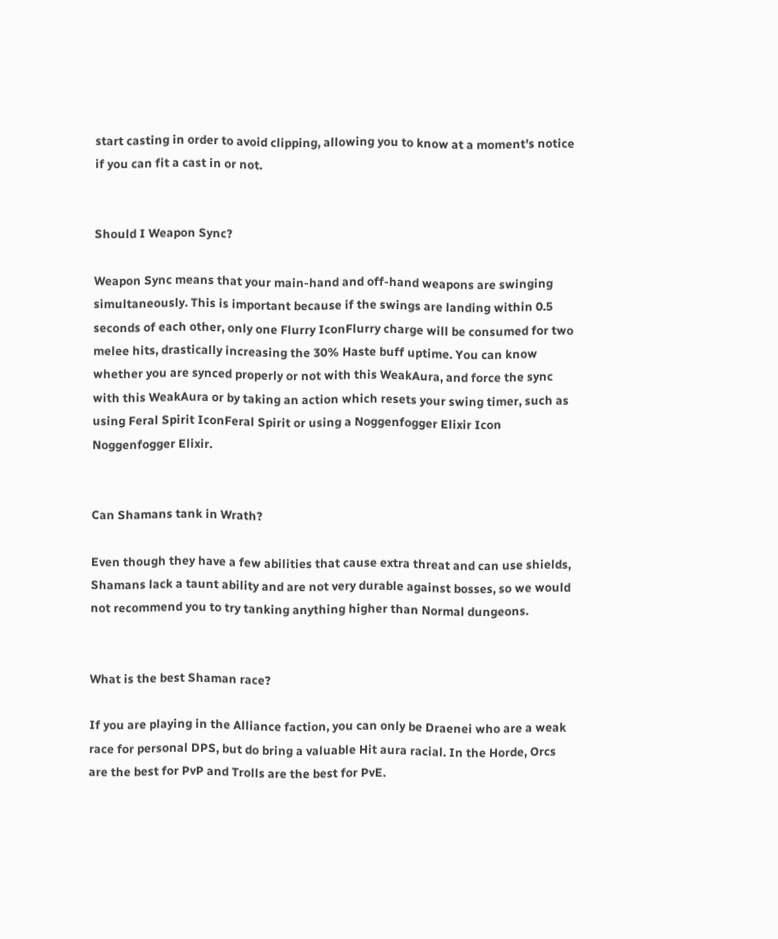start casting in order to avoid clipping, allowing you to know at a moment's notice if you can fit a cast in or not.


Should I Weapon Sync?

Weapon Sync means that your main-hand and off-hand weapons are swinging simultaneously. This is important because if the swings are landing within 0.5 seconds of each other, only one Flurry IconFlurry charge will be consumed for two melee hits, drastically increasing the 30% Haste buff uptime. You can know whether you are synced properly or not with this WeakAura, and force the sync with this WeakAura or by taking an action which resets your swing timer, such as using Feral Spirit IconFeral Spirit or using a Noggenfogger Elixir Icon Noggenfogger Elixir.


Can Shamans tank in Wrath?

Even though they have a few abilities that cause extra threat and can use shields, Shamans lack a taunt ability and are not very durable against bosses, so we would not recommend you to try tanking anything higher than Normal dungeons.


What is the best Shaman race?

If you are playing in the Alliance faction, you can only be Draenei who are a weak race for personal DPS, but do bring a valuable Hit aura racial. In the Horde, Orcs are the best for PvP and Trolls are the best for PvE.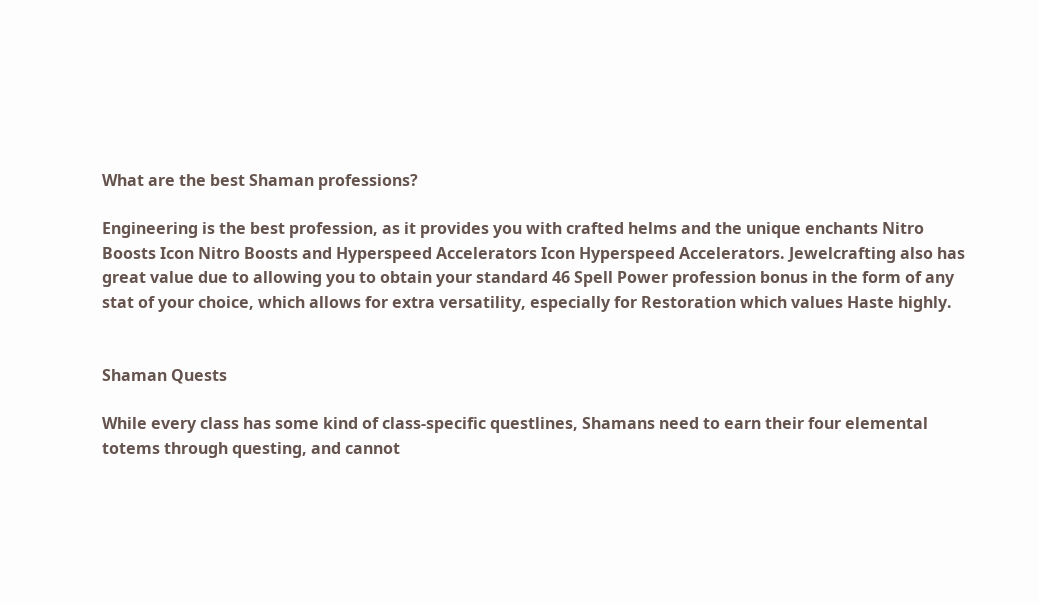What are the best Shaman professions?

Engineering is the best profession, as it provides you with crafted helms and the unique enchants Nitro Boosts Icon Nitro Boosts and Hyperspeed Accelerators Icon Hyperspeed Accelerators. Jewelcrafting also has great value due to allowing you to obtain your standard 46 Spell Power profession bonus in the form of any stat of your choice, which allows for extra versatility, especially for Restoration which values Haste highly.


Shaman Quests

While every class has some kind of class-specific questlines, Shamans need to earn their four elemental totems through questing, and cannot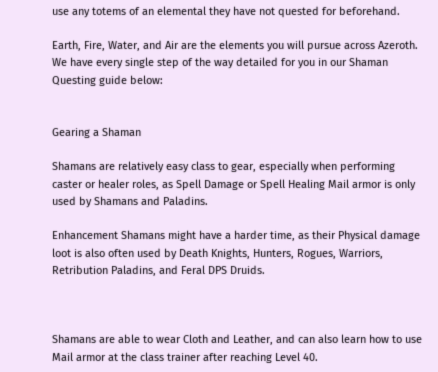use any totems of an elemental they have not quested for beforehand.

Earth, Fire, Water, and Air are the elements you will pursue across Azeroth. We have every single step of the way detailed for you in our Shaman Questing guide below:


Gearing a Shaman

Shamans are relatively easy class to gear, especially when performing caster or healer roles, as Spell Damage or Spell Healing Mail armor is only used by Shamans and Paladins.

Enhancement Shamans might have a harder time, as their Physical damage loot is also often used by Death Knights, Hunters, Rogues, Warriors, Retribution Paladins, and Feral DPS Druids.



Shamans are able to wear Cloth and Leather, and can also learn how to use Mail armor at the class trainer after reaching Level 40.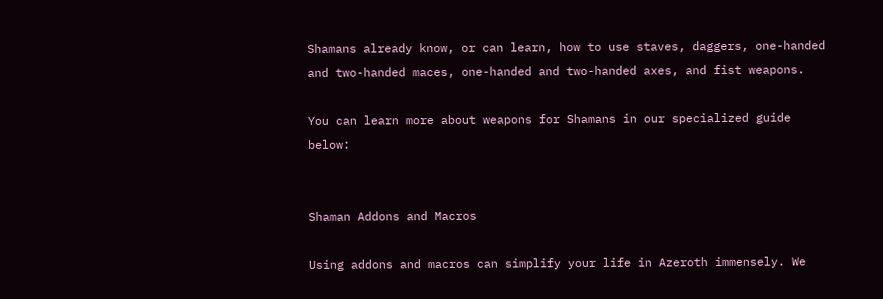Shamans already know, or can learn, how to use staves, daggers, one-handed and two-handed maces, one-handed and two-handed axes, and fist weapons.

You can learn more about weapons for Shamans in our specialized guide below:


Shaman Addons and Macros

Using addons and macros can simplify your life in Azeroth immensely. We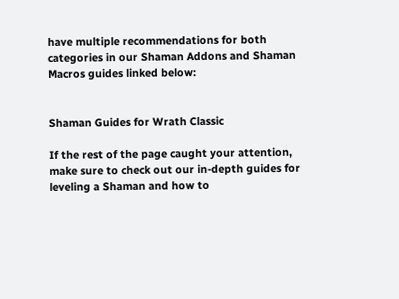have multiple recommendations for both categories in our Shaman Addons and Shaman Macros guides linked below:


Shaman Guides for Wrath Classic

If the rest of the page caught your attention, make sure to check out our in-depth guides for leveling a Shaman and how to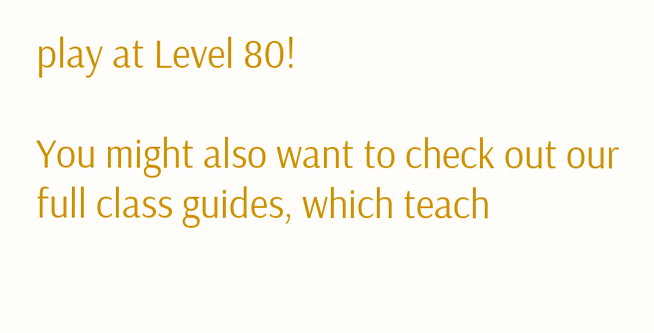play at Level 80!

You might also want to check out our full class guides, which teach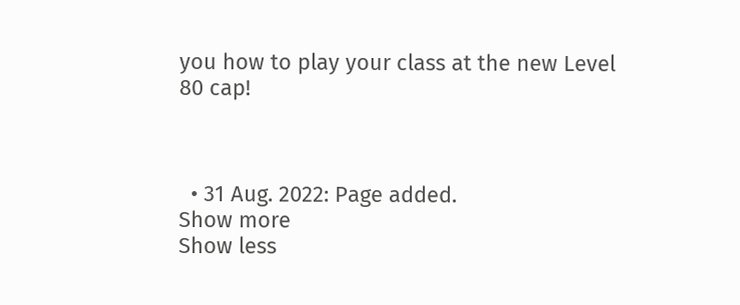you how to play your class at the new Level 80 cap!



  • 31 Aug. 2022: Page added.
Show more
Show less